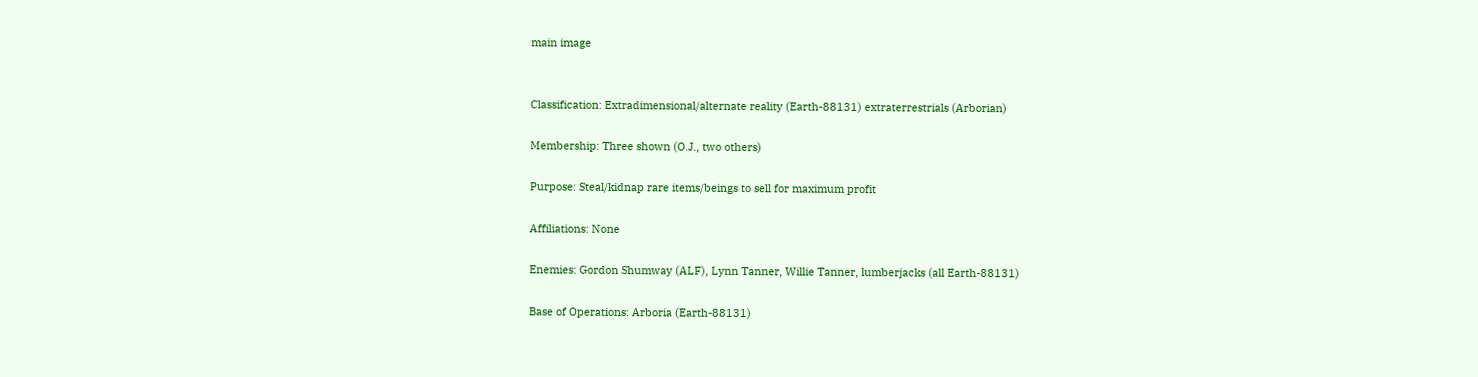main image


Classification: Extradimensional/alternate reality (Earth-88131) extraterrestrials (Arborian)

Membership: Three shown (O.J., two others)

Purpose: Steal/kidnap rare items/beings to sell for maximum profit

Affiliations: None

Enemies: Gordon Shumway (ALF), Lynn Tanner, Willie Tanner, lumberjacks (all Earth-88131)

Base of Operations: Arboria (Earth-88131)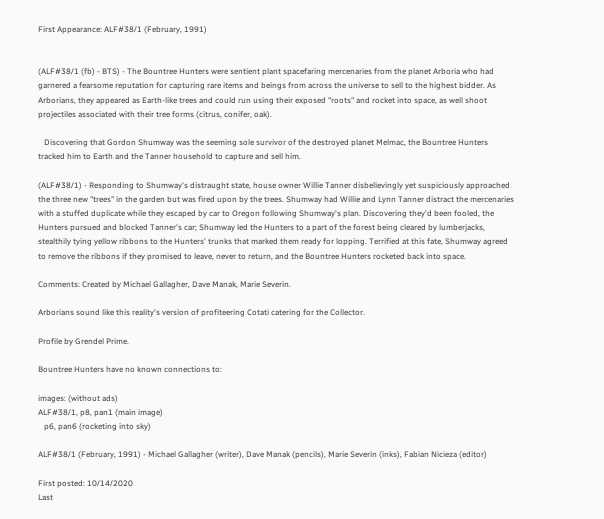First Appearance: ALF#38/1 (February, 1991)


(ALF#38/1 (fb) - BTS) - The Bountree Hunters were sentient plant spacefaring mercenaries from the planet Arboria who had garnered a fearsome reputation for capturing rare items and beings from across the universe to sell to the highest bidder. As Arborians, they appeared as Earth-like trees and could run using their exposed "roots" and rocket into space, as well shoot projectiles associated with their tree forms (citrus, conifer, oak).

   Discovering that Gordon Shumway was the seeming sole survivor of the destroyed planet Melmac, the Bountree Hunters tracked him to Earth and the Tanner household to capture and sell him.

(ALF#38/1) - Responding to Shumway's distraught state, house owner Willie Tanner disbelievingly yet suspiciously approached the three new "trees" in the garden but was fired upon by the trees. Shumway had Willie and Lynn Tanner distract the mercenaries with a stuffed duplicate while they escaped by car to Oregon following Shumway's plan. Discovering they'd been fooled, the Hunters pursued and blocked Tanner's car; Shumway led the Hunters to a part of the forest being cleared by lumberjacks, stealthily tying yellow ribbons to the Hunters' trunks that marked them ready for lopping. Terrified at this fate, Shumway agreed to remove the ribbons if they promised to leave, never to return, and the Bountree Hunters rocketed back into space.

Comments: Created by Michael Gallagher, Dave Manak, Marie Severin.

Arborians sound like this reality's version of profiteering Cotati catering for the Collector.

Profile by Grendel Prime.

Bountree Hunters have no known connections to:

images: (without ads)
ALF#38/1, p8, pan1 (main image)
   p6, pan6 (rocketing into sky)

ALF#38/1 (February, 1991) - Michael Gallagher (writer), Dave Manak (pencils), Marie Severin (inks), Fabian Nicieza (editor)

First posted: 10/14/2020
Last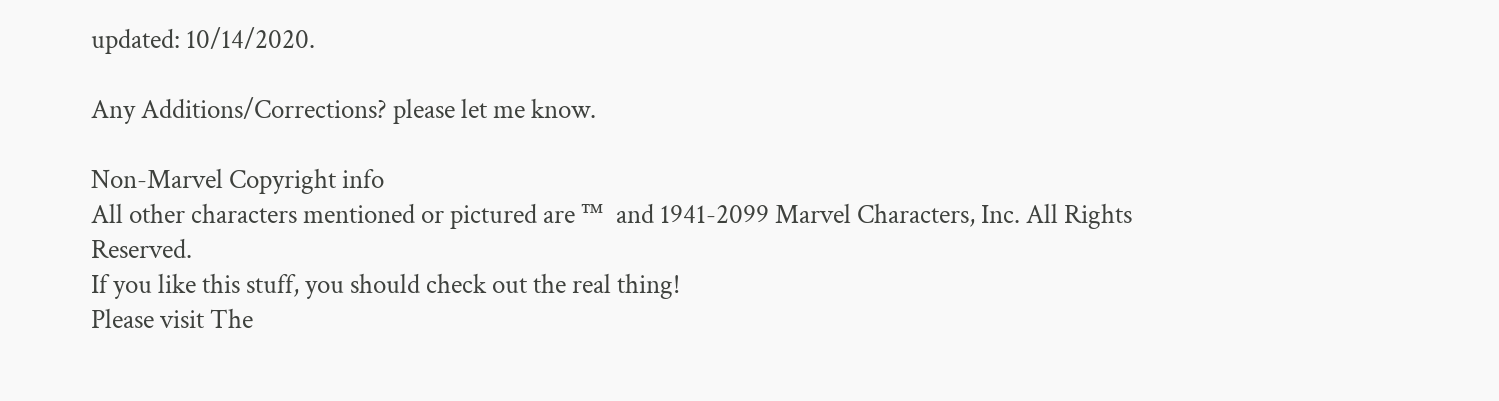updated: 10/14/2020.

Any Additions/Corrections? please let me know.

Non-Marvel Copyright info
All other characters mentioned or pictured are ™  and 1941-2099 Marvel Characters, Inc. All Rights Reserved.
If you like this stuff, you should check out the real thing!
Please visit The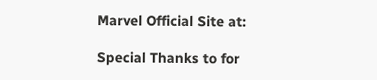Marvel Official Site at:

Special Thanks to for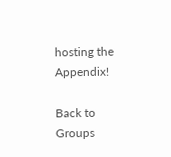hosting the Appendix!

Back to Groups